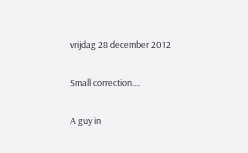vrijdag 28 december 2012

Small correction....

A guy in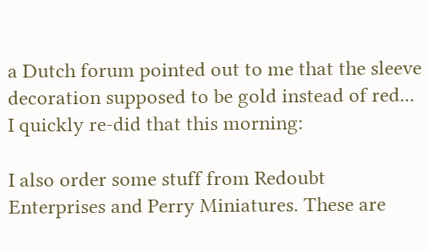a Dutch forum pointed out to me that the sleeve decoration supposed to be gold instead of red... I quickly re-did that this morning:

I also order some stuff from Redoubt Enterprises and Perry Miniatures. These are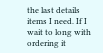the last details items I need. If I wait to long with ordering it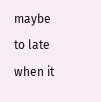maybe to late when it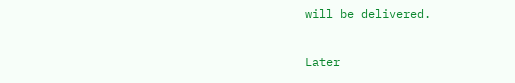will be delivered.

Later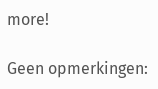more!

Geen opmerkingen: